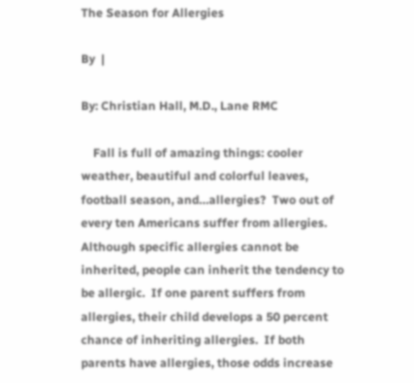The Season for Allergies

By  |

By: Christian Hall, M.D., Lane RMC

    Fall is full of amazing things: cooler weather, beautiful and colorful leaves, football season, and…allergies?  Two out of every ten Americans suffer from allergies.  Although specific allergies cannot be inherited, people can inherit the tendency to be allergic.  If one parent suffers from allergies, their child develops a 50 percent chance of inheriting allergies.  If both parents have allergies, those odds increase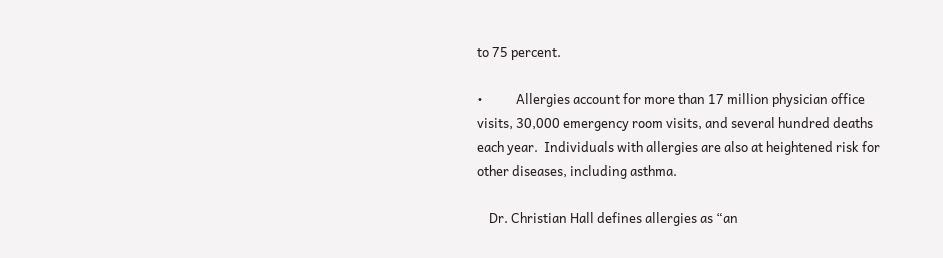to 75 percent.

•           Allergies account for more than 17 million physician office visits, 30,000 emergency room visits, and several hundred deaths each year.  Individuals with allergies are also at heightened risk for other diseases, including asthma.

    Dr. Christian Hall defines allergies as “an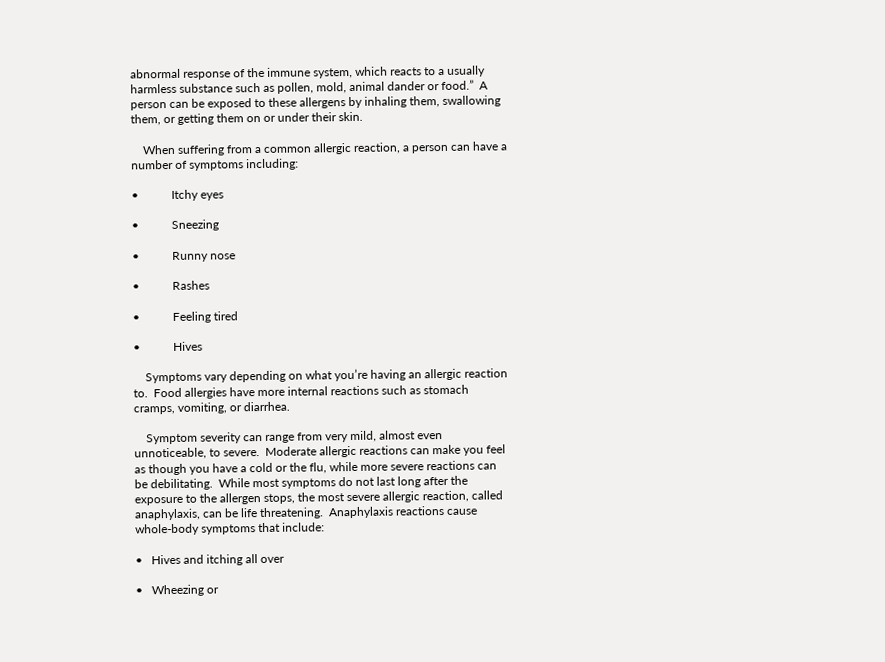abnormal response of the immune system, which reacts to a usually harmless substance such as pollen, mold, animal dander or food.”  A person can be exposed to these allergens by inhaling them, swallowing them, or getting them on or under their skin.

    When suffering from a common allergic reaction, a person can have a number of symptoms including:

•           Itchy eyes

•           Sneezing

•           Runny nose

•           Rashes

•           Feeling tired

•           Hives

    Symptoms vary depending on what you’re having an allergic reaction to.  Food allergies have more internal reactions such as stomach cramps, vomiting, or diarrhea.

    Symptom severity can range from very mild, almost even unnoticeable, to severe.  Moderate allergic reactions can make you feel as though you have a cold or the flu, while more severe reactions can be debilitating.  While most symptoms do not last long after the exposure to the allergen stops, the most severe allergic reaction, called anaphylaxis, can be life threatening.  Anaphylaxis reactions cause whole-body symptoms that include:

•   Hives and itching all over

•   Wheezing or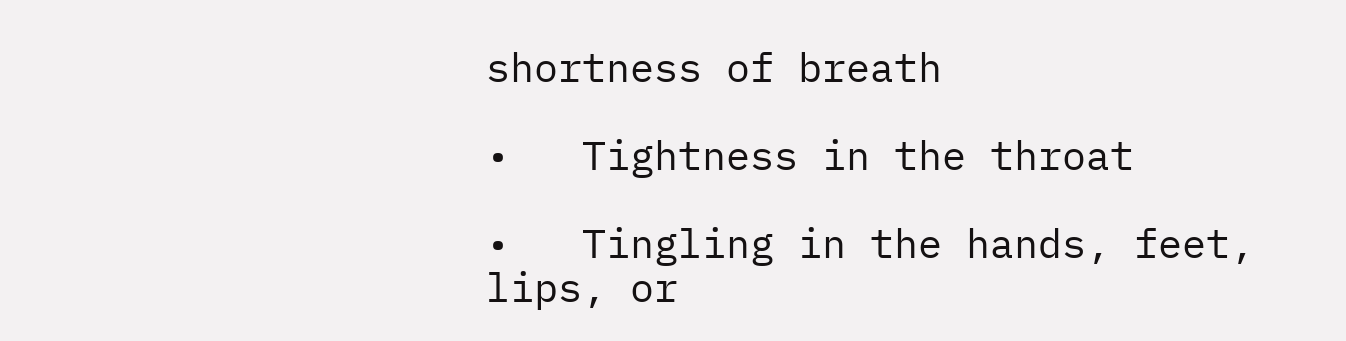shortness of breath

•   Tightness in the throat

•   Tingling in the hands, feet, lips, or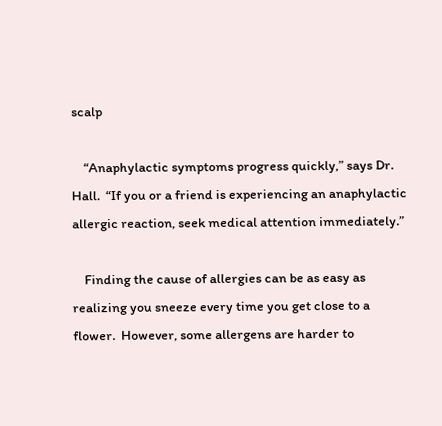scalp

    “Anaphylactic symptoms progress quickly,” says Dr. Hall.  “If you or a friend is experiencing an anaphylactic allergic reaction, seek medical attention immediately.”

    Finding the cause of allergies can be as easy as realizing you sneeze every time you get close to a flower.  However, some allergens are harder to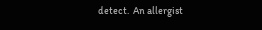detect.  An allergist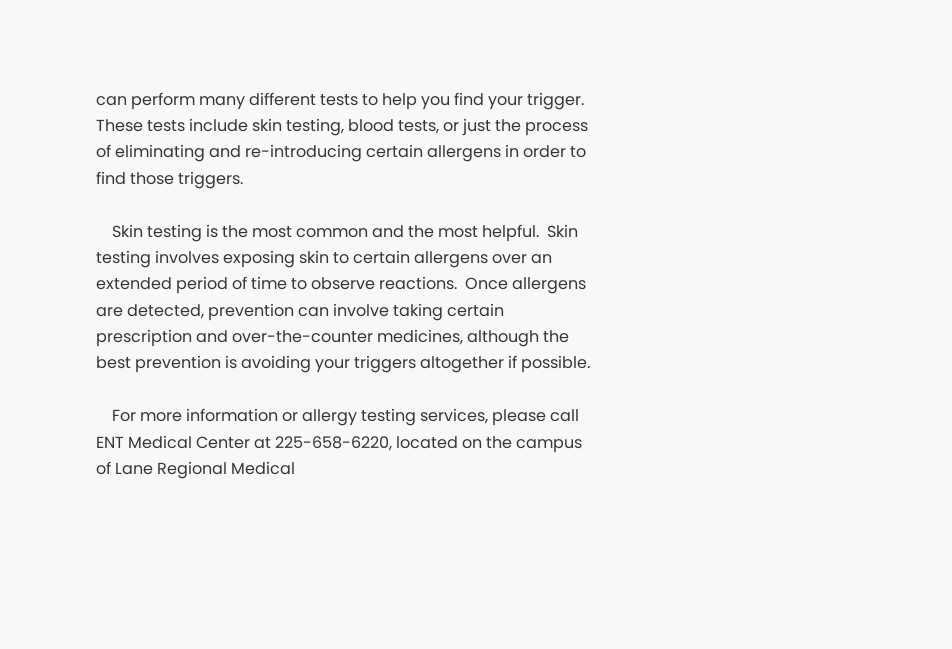can perform many different tests to help you find your trigger.  These tests include skin testing, blood tests, or just the process of eliminating and re-introducing certain allergens in order to find those triggers.

    Skin testing is the most common and the most helpful.  Skin testing involves exposing skin to certain allergens over an extended period of time to observe reactions.  Once allergens are detected, prevention can involve taking certain prescription and over-the-counter medicines, although the best prevention is avoiding your triggers altogether if possible.

    For more information or allergy testing services, please call ENT Medical Center at 225-658-6220, located on the campus of Lane Regional Medical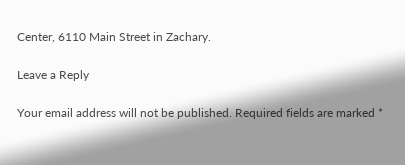Center, 6110 Main Street in Zachary.

Leave a Reply

Your email address will not be published. Required fields are marked *